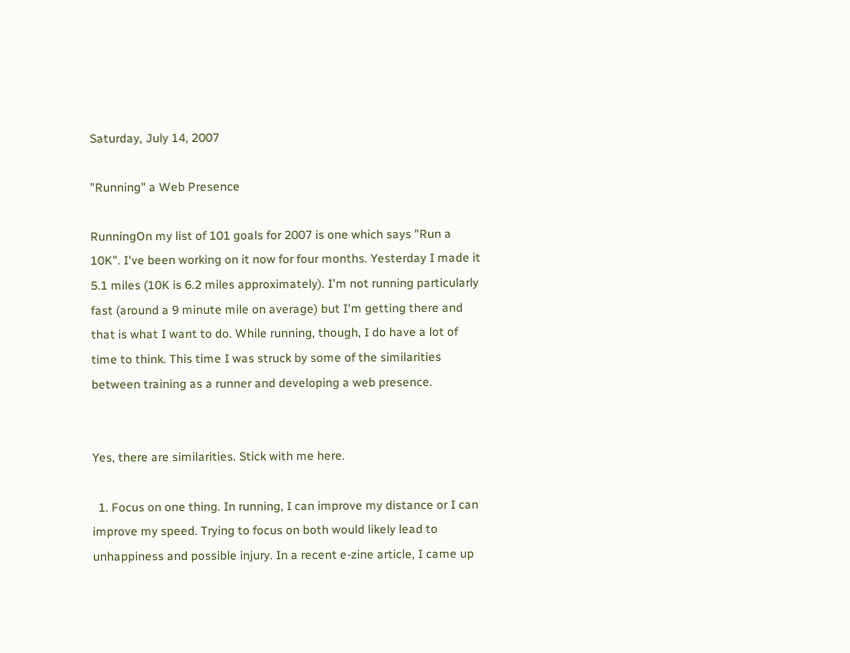Saturday, July 14, 2007

"Running" a Web Presence

RunningOn my list of 101 goals for 2007 is one which says "Run a 10K". I've been working on it now for four months. Yesterday I made it 5.1 miles (10K is 6.2 miles approximately). I'm not running particularly fast (around a 9 minute mile on average) but I'm getting there and that is what I want to do. While running, though, I do have a lot of time to think. This time I was struck by some of the similarities between training as a runner and developing a web presence.


Yes, there are similarities. Stick with me here.

  1. Focus on one thing. In running, I can improve my distance or I can improve my speed. Trying to focus on both would likely lead to unhappiness and possible injury. In a recent e-zine article, I came up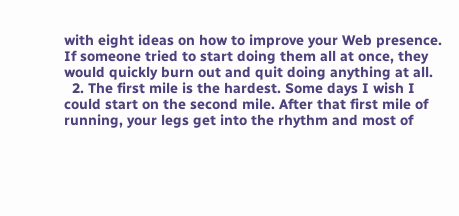with eight ideas on how to improve your Web presence. If someone tried to start doing them all at once, they would quickly burn out and quit doing anything at all.
  2. The first mile is the hardest. Some days I wish I could start on the second mile. After that first mile of running, your legs get into the rhythm and most of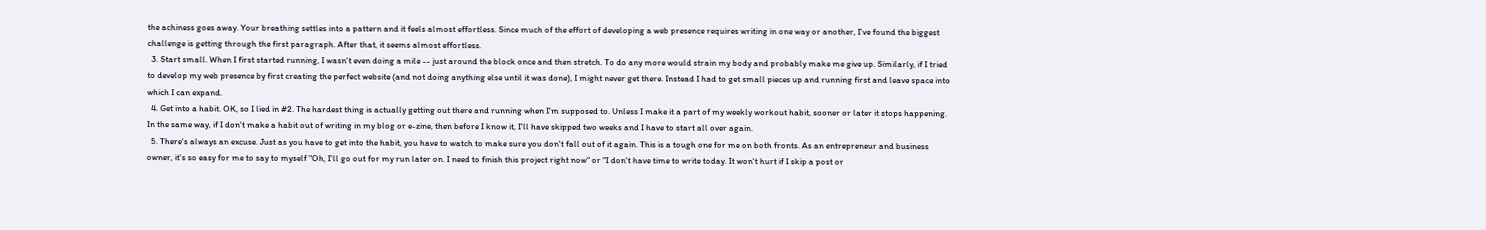the achiness goes away. Your breathing settles into a pattern and it feels almost effortless. Since much of the effort of developing a web presence requires writing in one way or another, I've found the biggest challenge is getting through the first paragraph. After that, it seems almost effortless.
  3. Start small. When I first started running, I wasn't even doing a mile -- just around the block once and then stretch. To do any more would strain my body and probably make me give up. Similarly, if I tried to develop my web presence by first creating the perfect website (and not doing anything else until it was done), I might never get there. Instead I had to get small pieces up and running first and leave space into which I can expand.
  4. Get into a habit. OK, so I lied in #2. The hardest thing is actually getting out there and running when I'm supposed to. Unless I make it a part of my weekly workout habit, sooner or later it stops happening. In the same way, if I don't make a habit out of writing in my blog or e-zine, then before I know it, I'll have skipped two weeks and I have to start all over again.
  5. There's always an excuse. Just as you have to get into the habit, you have to watch to make sure you don't fall out of it again. This is a tough one for me on both fronts. As an entrepreneur and business owner, it's so easy for me to say to myself "Oh, I'll go out for my run later on. I need to finish this project right now" or "I don't have time to write today. It won't hurt if I skip a post or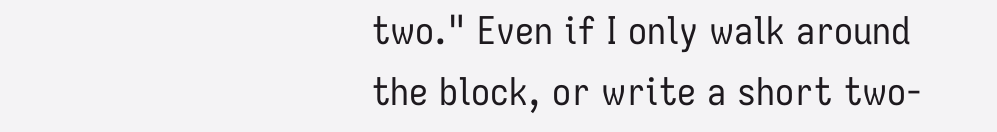two." Even if I only walk around the block, or write a short two-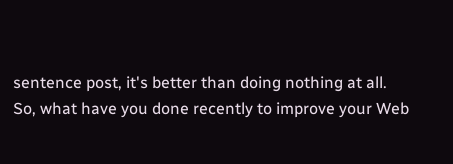sentence post, it's better than doing nothing at all.
So, what have you done recently to improve your Web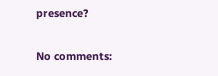presence?

No comments: